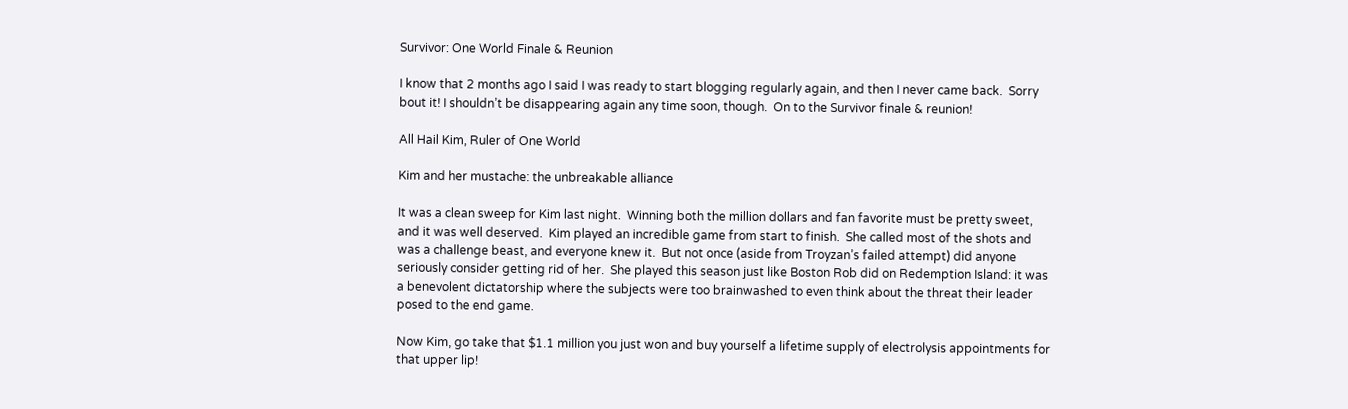Survivor: One World Finale & Reunion

I know that 2 months ago I said I was ready to start blogging regularly again, and then I never came back.  Sorry bout it! I shouldn’t be disappearing again any time soon, though.  On to the Survivor finale & reunion!

All Hail Kim, Ruler of One World

Kim and her mustache: the unbreakable alliance

It was a clean sweep for Kim last night.  Winning both the million dollars and fan favorite must be pretty sweet, and it was well deserved.  Kim played an incredible game from start to finish.  She called most of the shots and was a challenge beast, and everyone knew it.  But not once (aside from Troyzan’s failed attempt) did anyone seriously consider getting rid of her.  She played this season just like Boston Rob did on Redemption Island: it was a benevolent dictatorship where the subjects were too brainwashed to even think about the threat their leader posed to the end game.

Now Kim, go take that $1.1 million you just won and buy yourself a lifetime supply of electrolysis appointments for that upper lip!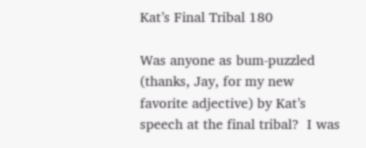Kat’s Final Tribal 180

Was anyone as bum-puzzled (thanks, Jay, for my new favorite adjective) by Kat’s speech at the final tribal?  I was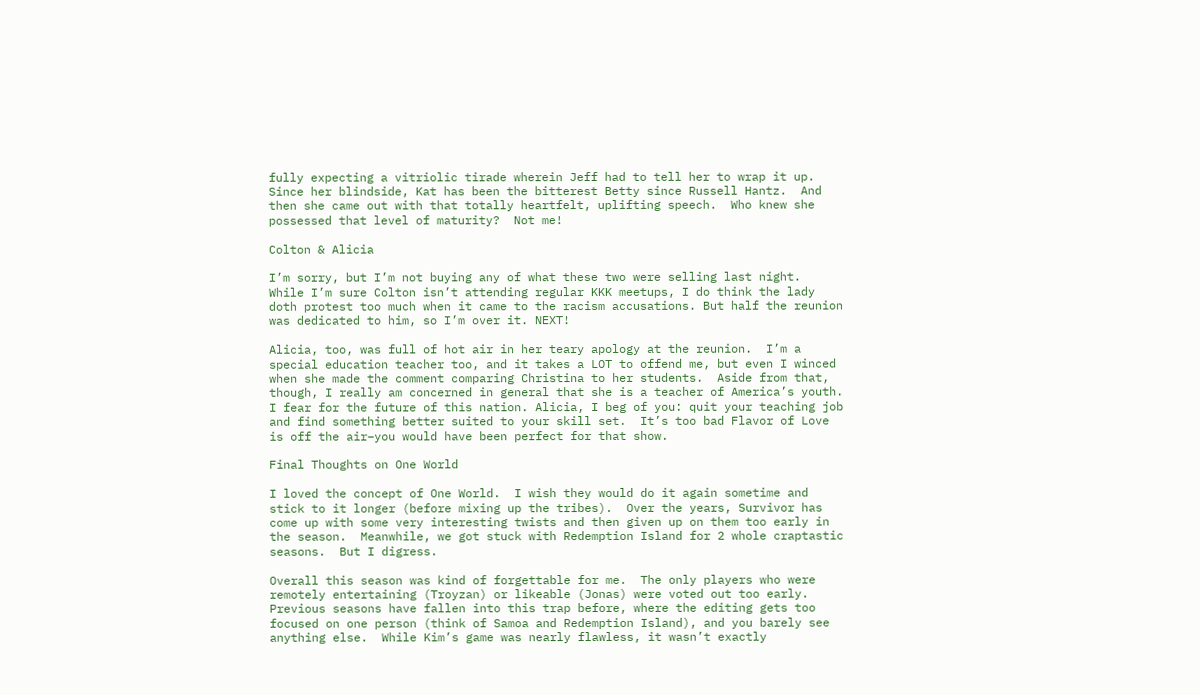fully expecting a vitriolic tirade wherein Jeff had to tell her to wrap it up.  Since her blindside, Kat has been the bitterest Betty since Russell Hantz.  And then she came out with that totally heartfelt, uplifting speech.  Who knew she possessed that level of maturity?  Not me!

Colton & Alicia

I’m sorry, but I’m not buying any of what these two were selling last night.  While I’m sure Colton isn’t attending regular KKK meetups, I do think the lady doth protest too much when it came to the racism accusations. But half the reunion was dedicated to him, so I’m over it. NEXT!

Alicia, too, was full of hot air in her teary apology at the reunion.  I’m a special education teacher too, and it takes a LOT to offend me, but even I winced when she made the comment comparing Christina to her students.  Aside from that, though, I really am concerned in general that she is a teacher of America’s youth.  I fear for the future of this nation. Alicia, I beg of you: quit your teaching job and find something better suited to your skill set.  It’s too bad Flavor of Love is off the air–you would have been perfect for that show.

Final Thoughts on One World

I loved the concept of One World.  I wish they would do it again sometime and stick to it longer (before mixing up the tribes).  Over the years, Survivor has come up with some very interesting twists and then given up on them too early in the season.  Meanwhile, we got stuck with Redemption Island for 2 whole craptastic seasons.  But I digress.

Overall this season was kind of forgettable for me.  The only players who were remotely entertaining (Troyzan) or likeable (Jonas) were voted out too early.    Previous seasons have fallen into this trap before, where the editing gets too focused on one person (think of Samoa and Redemption Island), and you barely see anything else.  While Kim’s game was nearly flawless, it wasn’t exactly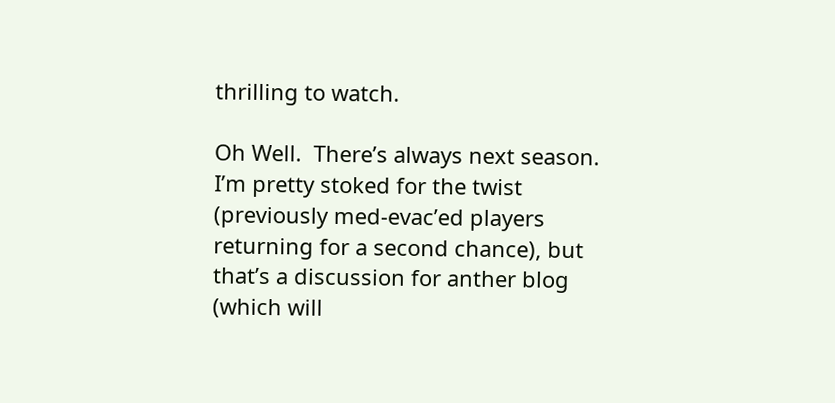thrilling to watch.

Oh Well.  There’s always next season.  I’m pretty stoked for the twist (previously med-evac’ed players returning for a second chance), but that’s a discussion for anther blog (which will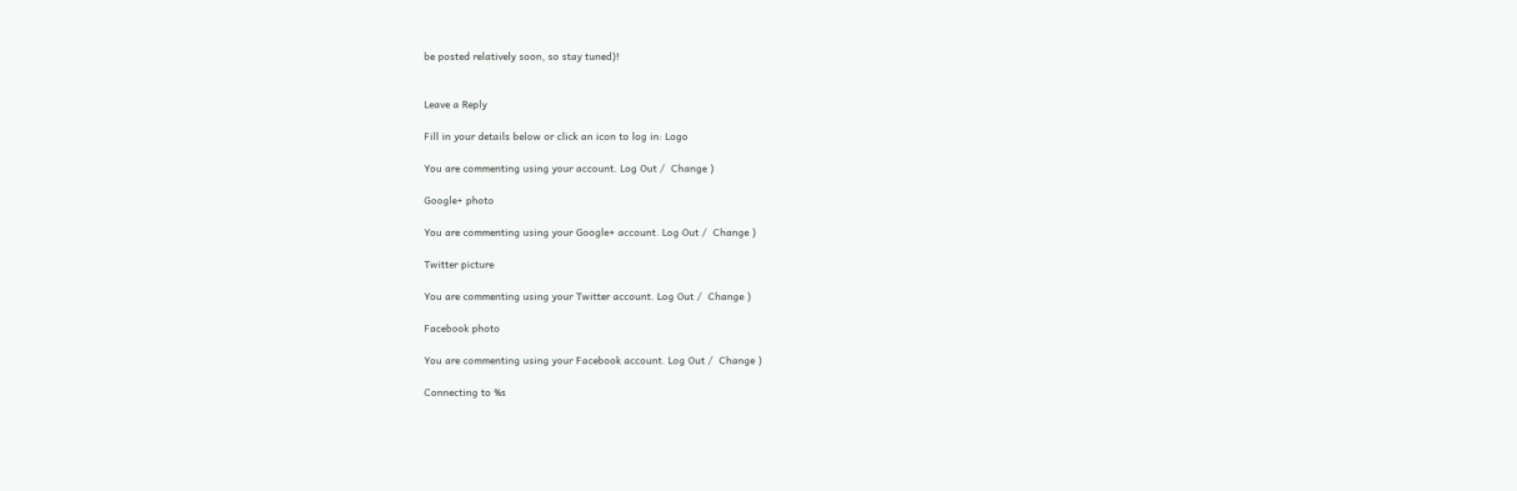be posted relatively soon, so stay tuned)!


Leave a Reply

Fill in your details below or click an icon to log in: Logo

You are commenting using your account. Log Out /  Change )

Google+ photo

You are commenting using your Google+ account. Log Out /  Change )

Twitter picture

You are commenting using your Twitter account. Log Out /  Change )

Facebook photo

You are commenting using your Facebook account. Log Out /  Change )

Connecting to %s